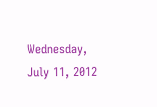Wednesday, July 11, 2012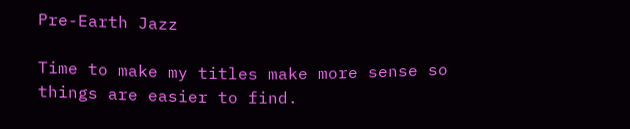Pre-Earth Jazz

Time to make my titles make more sense so things are easier to find.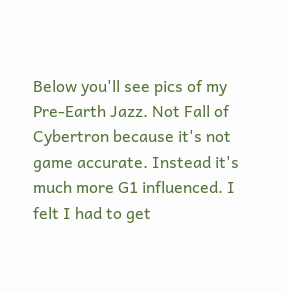Below you'll see pics of my Pre-Earth Jazz. Not Fall of Cybertron because it's not game accurate. Instead it's much more G1 influenced. I felt I had to get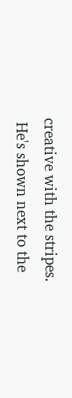creative with the stripes.
 He's shown next to the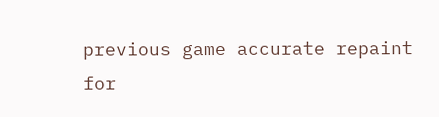previous game accurate repaint for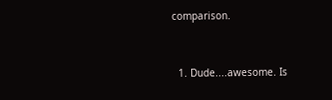comparison.


  1. Dude....awesome. Is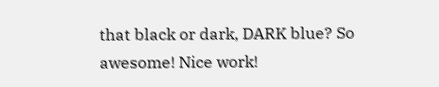that black or dark, DARK blue? So awesome! Nice work!